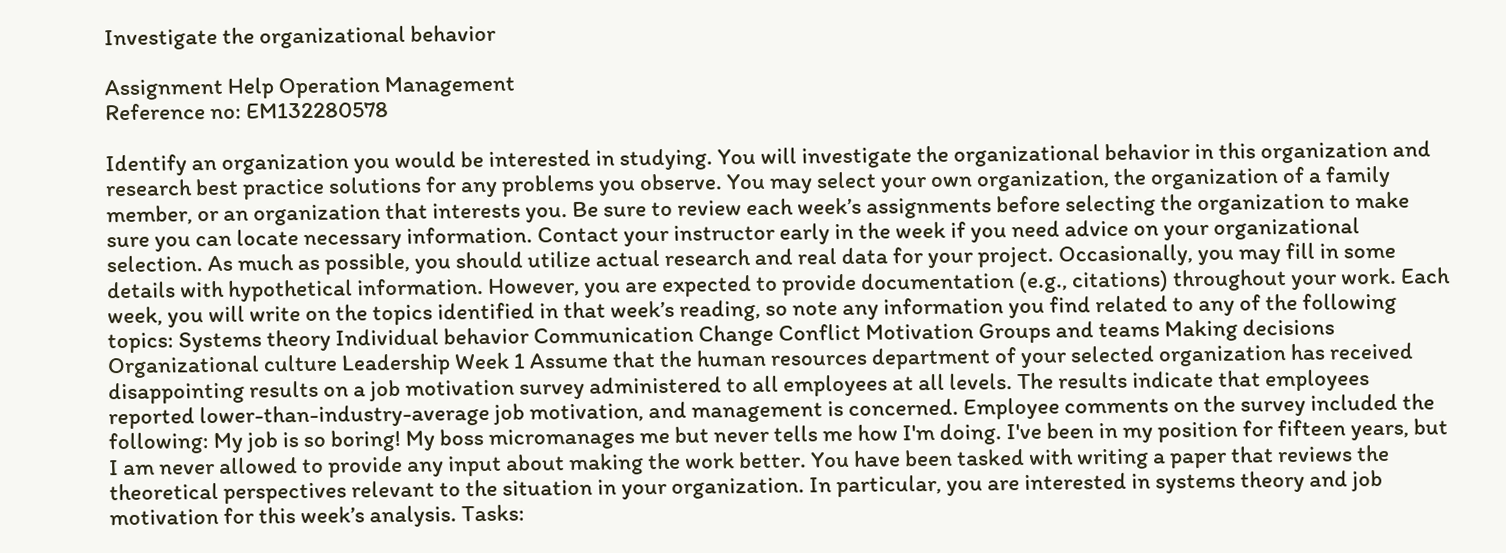Investigate the organizational behavior

Assignment Help Operation Management
Reference no: EM132280578

Identify an organization you would be interested in studying. You will investigate the organizational behavior in this organization and research best practice solutions for any problems you observe. You may select your own organization, the organization of a family member, or an organization that interests you. Be sure to review each week’s assignments before selecting the organization to make sure you can locate necessary information. Contact your instructor early in the week if you need advice on your organizational selection. As much as possible, you should utilize actual research and real data for your project. Occasionally, you may fill in some details with hypothetical information. However, you are expected to provide documentation (e.g., citations) throughout your work. Each week, you will write on the topics identified in that week’s reading, so note any information you find related to any of the following topics: Systems theory Individual behavior Communication Change Conflict Motivation Groups and teams Making decisions Organizational culture Leadership Week 1 Assume that the human resources department of your selected organization has received disappointing results on a job motivation survey administered to all employees at all levels. The results indicate that employees reported lower-than-industry-average job motivation, and management is concerned. Employee comments on the survey included the following: My job is so boring! My boss micromanages me but never tells me how I'm doing. I've been in my position for fifteen years, but I am never allowed to provide any input about making the work better. You have been tasked with writing a paper that reviews the theoretical perspectives relevant to the situation in your organization. In particular, you are interested in systems theory and job motivation for this week’s analysis. Tasks: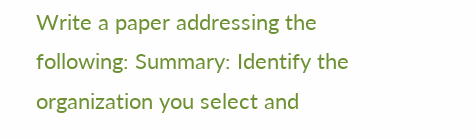Write a paper addressing the following: Summary: Identify the organization you select and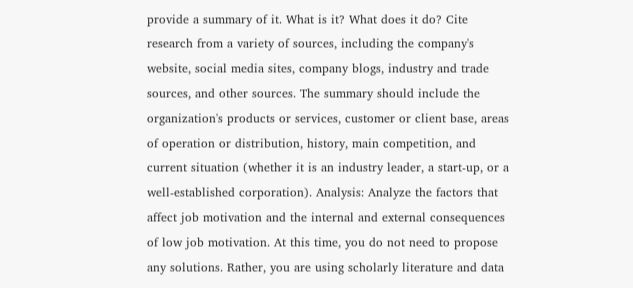provide a summary of it. What is it? What does it do? Cite research from a variety of sources, including the company's website, social media sites, company blogs, industry and trade sources, and other sources. The summary should include the organization's products or services, customer or client base, areas of operation or distribution, history, main competition, and current situation (whether it is an industry leader, a start-up, or a well-established corporation). Analysis: Analyze the factors that affect job motivation and the internal and external consequences of low job motivation. At this time, you do not need to propose any solutions. Rather, you are using scholarly literature and data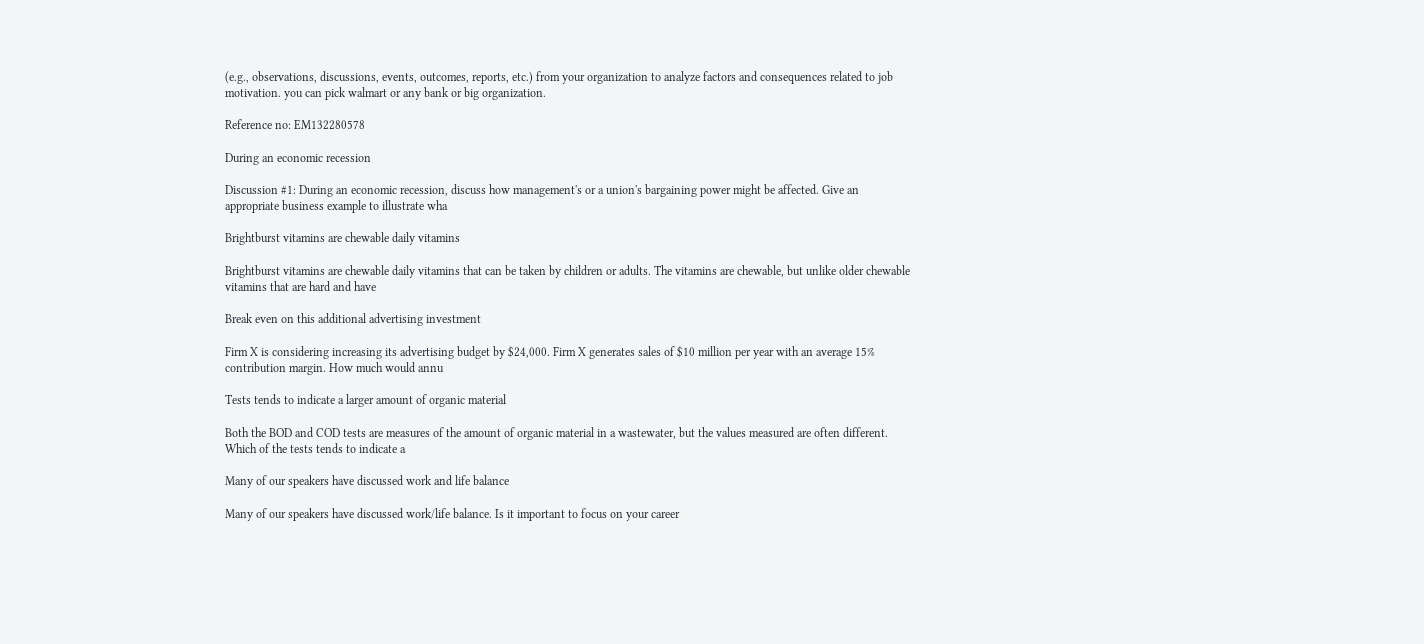(e.g., observations, discussions, events, outcomes, reports, etc.) from your organization to analyze factors and consequences related to job motivation. you can pick walmart or any bank or big organization.

Reference no: EM132280578

During an economic recession

Discussion #1: During an economic recession, discuss how management's or a union's bargaining power might be affected. Give an appropriate business example to illustrate wha

Brightburst vitamins are chewable daily vitamins

Brightburst vitamins are chewable daily vitamins that can be taken by children or adults. The vitamins are chewable, but unlike older chewable vitamins that are hard and have

Break even on this additional advertising investment

Firm X is considering increasing its advertising budget by $24,000. Firm X generates sales of $10 million per year with an average 15% contribution margin. How much would annu

Tests tends to indicate a larger amount of organic material

Both the BOD and COD tests are measures of the amount of organic material in a wastewater, but the values measured are often different. Which of the tests tends to indicate a

Many of our speakers have discussed work and life balance

Many of our speakers have discussed work/life balance. Is it important to focus on your career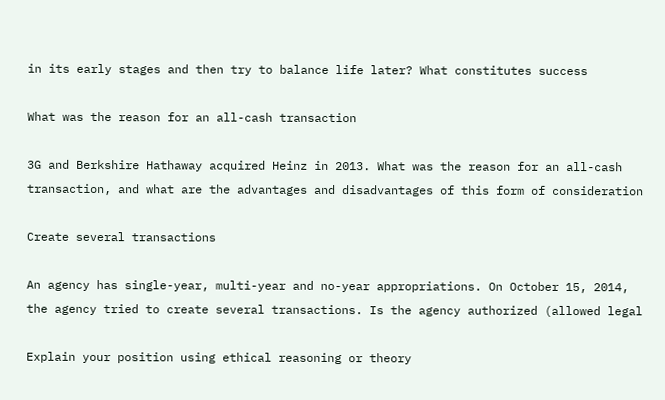in its early stages and then try to balance life later? What constitutes success

What was the reason for an all-cash transaction

3G and Berkshire Hathaway acquired Heinz in 2013. What was the reason for an all-cash transaction, and what are the advantages and disadvantages of this form of consideration

Create several transactions

An agency has single-year, multi-year and no-year appropriations. On October 15, 2014, the agency tried to create several transactions. Is the agency authorized (allowed legal

Explain your position using ethical reasoning or theory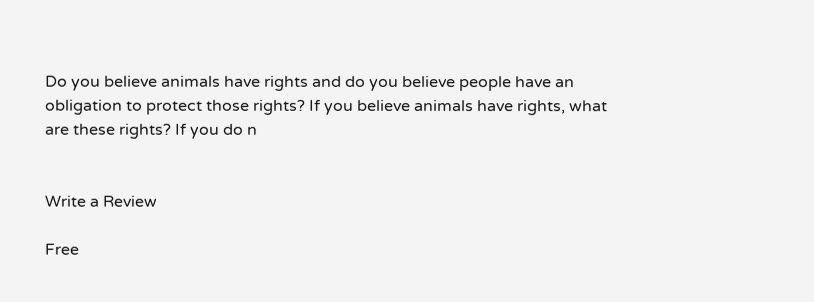Do you believe animals have rights and do you believe people have an obligation to protect those rights? If you believe animals have rights, what are these rights? If you do n


Write a Review

Free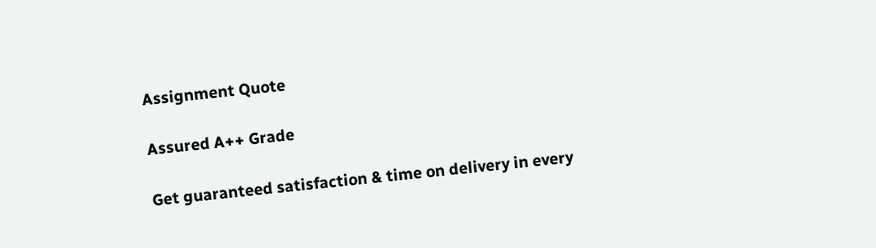Assignment Quote

Assured A++ Grade

Get guaranteed satisfaction & time on delivery in every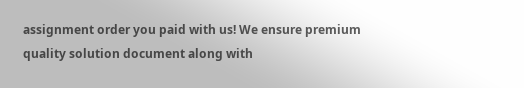assignment order you paid with us! We ensure premium quality solution document along with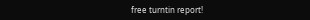free turntin report!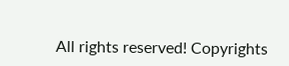All rights reserved! Copyrights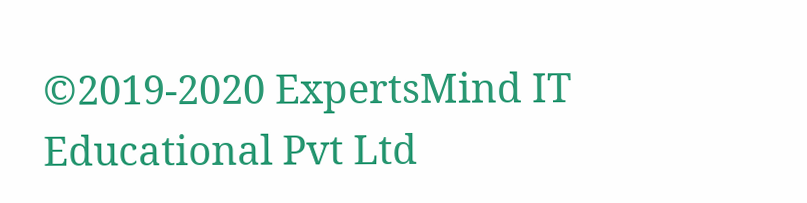©2019-2020 ExpertsMind IT Educational Pvt Ltd